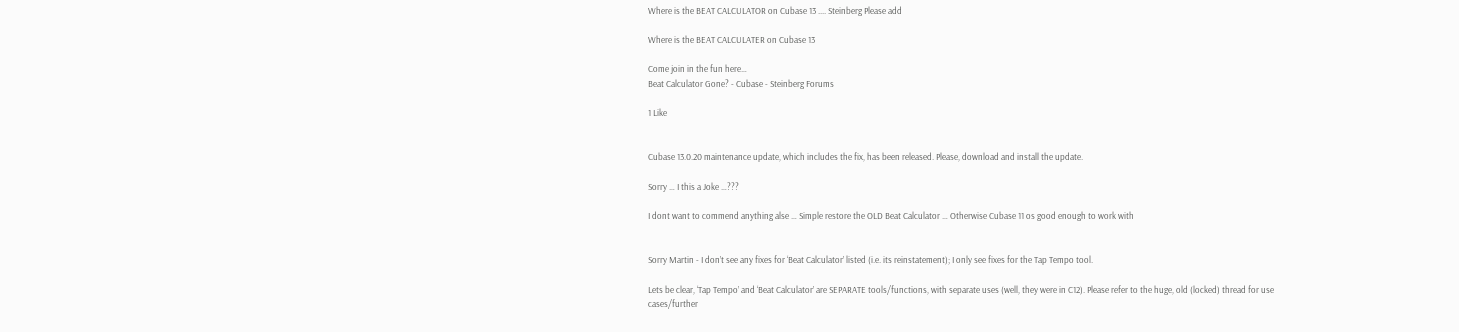Where is the BEAT CALCULATOR on Cubase 13 .... Steinberg Please add

Where is the BEAT CALCULATER on Cubase 13

Come join in the fun here…
Beat Calculator Gone? - Cubase - Steinberg Forums

1 Like


Cubase 13.0.20 maintenance update, which includes the fix, has been released. Please, download and install the update.

Sorry … I this a Joke …???

I dont want to commend anything alse … Simple restore the OLD Beat Calculator … Otherwise Cubase 11 os good enough to work with


Sorry Martin - I don’t see any fixes for ‘Beat Calculator’ listed (i.e. its reinstatement); I only see fixes for the Tap Tempo tool.

Lets be clear, ‘Tap Tempo’ and ‘Beat Calculator’ are SEPARATE tools/functions, with separate uses (well, they were in C12). Please refer to the huge, old (locked) thread for use cases/further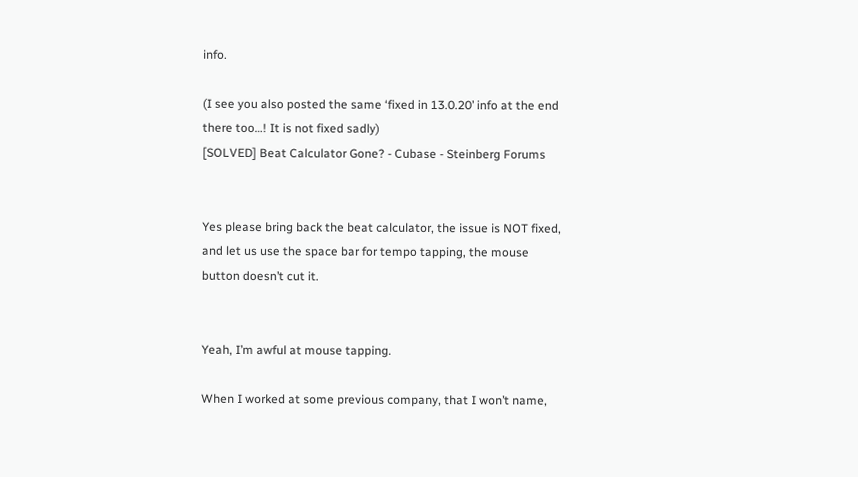info.

(I see you also posted the same ‘fixed in 13.0.20’ info at the end there too…! It is not fixed sadly)
[SOLVED] Beat Calculator Gone? - Cubase - Steinberg Forums


Yes please bring back the beat calculator, the issue is NOT fixed, and let us use the space bar for tempo tapping, the mouse button doesn’t cut it.


Yeah, I’m awful at mouse tapping.

When I worked at some previous company, that I won’t name,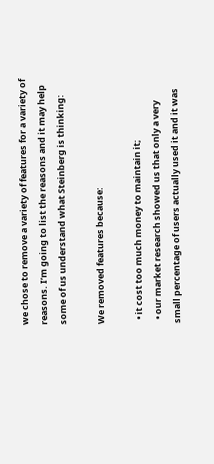we chose to remove a variety of features for a variety of reasons. I’m going to list the reasons and it may help some of us understand what Steinberg is thinking:

We removed features because:

  • it cost too much money to maintain it;
  • our market research showed us that only a very small percentage of users actually used it and it was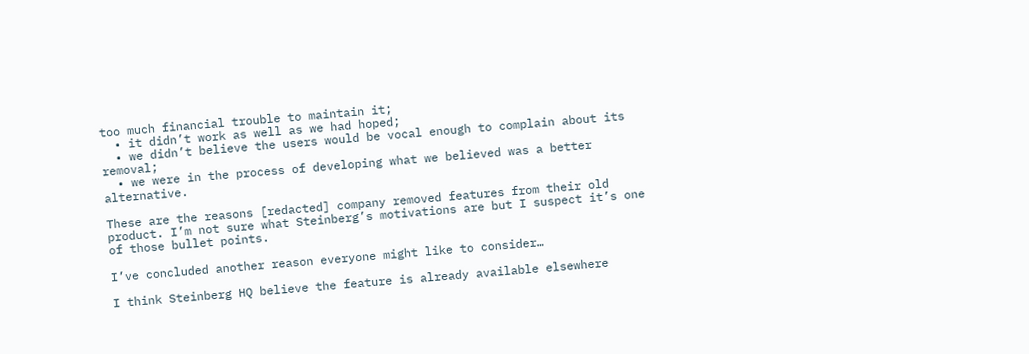too much financial trouble to maintain it;
  • it didn’t work as well as we had hoped;
  • we didn’t believe the users would be vocal enough to complain about its removal;
  • we were in the process of developing what we believed was a better alternative.

These are the reasons [redacted] company removed features from their old product. I’m not sure what Steinberg’s motivations are but I suspect it’s one of those bullet points.

I’ve concluded another reason everyone might like to consider…

I think Steinberg HQ believe the feature is already available elsewhere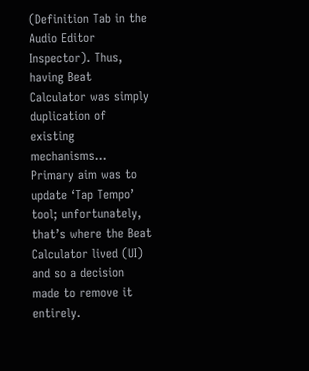(Definition Tab in the Audio Editor Inspector). Thus, having Beat Calculator was simply duplication of existing mechanisms… Primary aim was to update ‘Tap Tempo’ tool; unfortunately, that’s where the Beat Calculator lived (UI) and so a decision made to remove it entirely.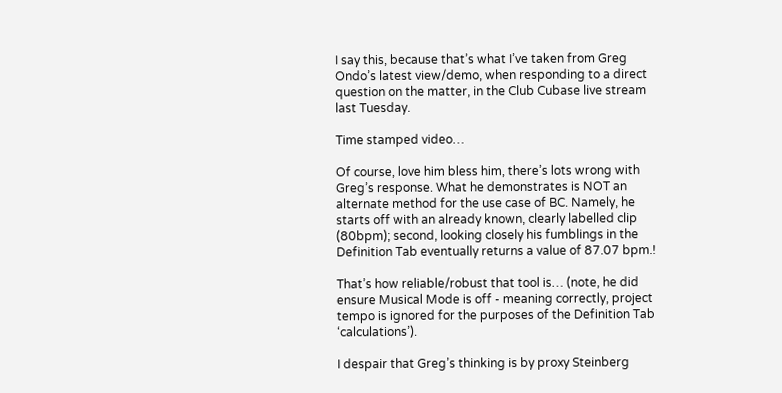I say this, because that’s what I’ve taken from Greg Ondo’s latest view/demo, when responding to a direct question on the matter, in the Club Cubase live stream last Tuesday.

Time stamped video…

Of course, love him bless him, there’s lots wrong with Greg’s response. What he demonstrates is NOT an alternate method for the use case of BC. Namely, he starts off with an already known, clearly labelled clip (80bpm); second, looking closely his fumblings in the Definition Tab eventually returns a value of 87.07 bpm.!

That’s how reliable/robust that tool is… (note, he did ensure Musical Mode is off - meaning correctly, project tempo is ignored for the purposes of the Definition Tab ‘calculations’).

I despair that Greg’s thinking is by proxy Steinberg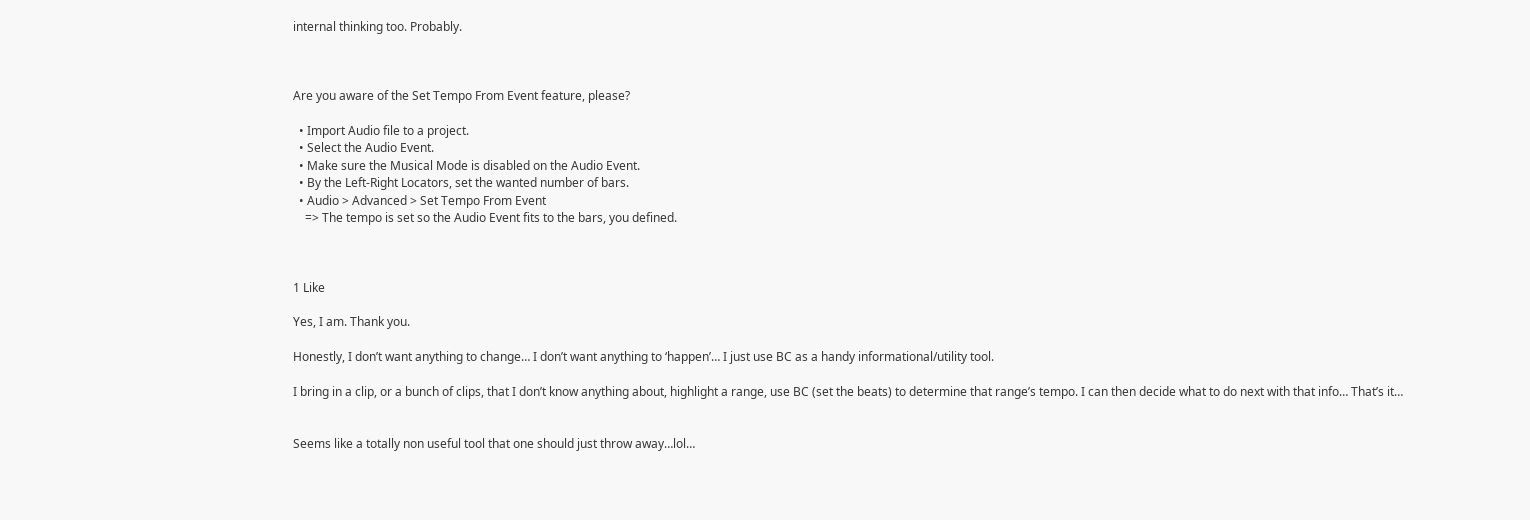internal thinking too. Probably.



Are you aware of the Set Tempo From Event feature, please?

  • Import Audio file to a project.
  • Select the Audio Event.
  • Make sure the Musical Mode is disabled on the Audio Event.
  • By the Left-Right Locators, set the wanted number of bars.
  • Audio > Advanced > Set Tempo From Event
    => The tempo is set so the Audio Event fits to the bars, you defined.



1 Like

Yes, I am. Thank you.

Honestly, I don’t want anything to change… I don’t want anything to ‘happen’… I just use BC as a handy informational/utility tool.

I bring in a clip, or a bunch of clips, that I don’t know anything about, highlight a range, use BC (set the beats) to determine that range’s tempo. I can then decide what to do next with that info… That’s it…


Seems like a totally non useful tool that one should just throw away…lol…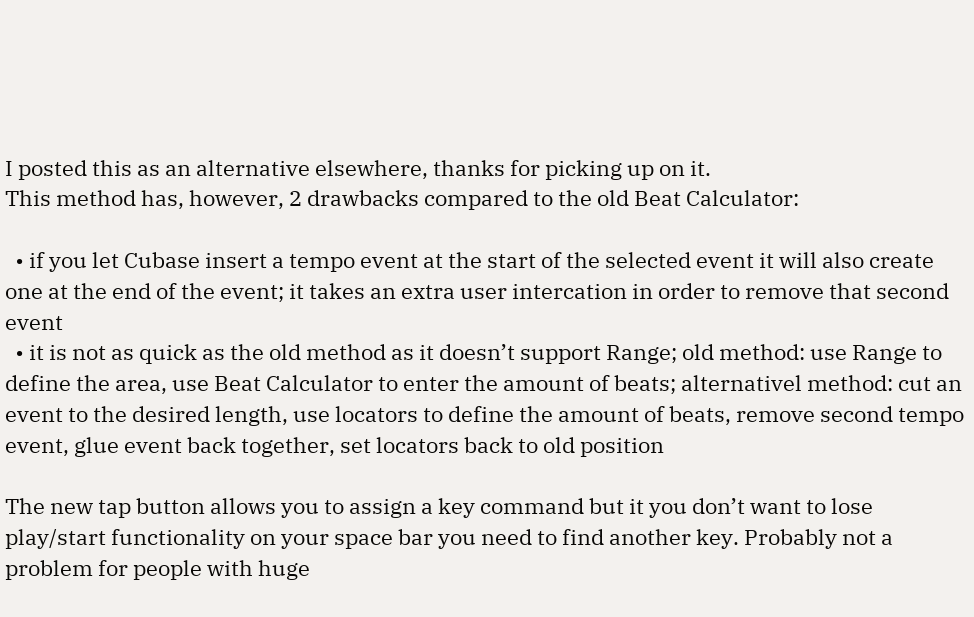I posted this as an alternative elsewhere, thanks for picking up on it.
This method has, however, 2 drawbacks compared to the old Beat Calculator:

  • if you let Cubase insert a tempo event at the start of the selected event it will also create one at the end of the event; it takes an extra user intercation in order to remove that second event
  • it is not as quick as the old method as it doesn’t support Range; old method: use Range to define the area, use Beat Calculator to enter the amount of beats; alternativel method: cut an event to the desired length, use locators to define the amount of beats, remove second tempo event, glue event back together, set locators back to old position

The new tap button allows you to assign a key command but it you don’t want to lose play/start functionality on your space bar you need to find another key. Probably not a problem for people with huge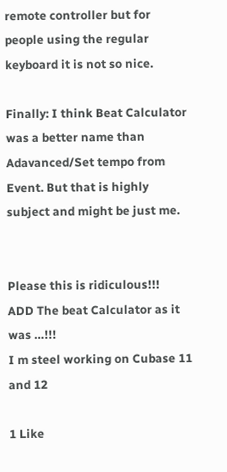remote controller but for people using the regular keyboard it is not so nice.

Finally: I think Beat Calculator was a better name than Adavanced/Set tempo from Event. But that is highly subject and might be just me.


Please this is ridiculous!!!
ADD The beat Calculator as it was …!!!
I m steel working on Cubase 11 and 12

1 Like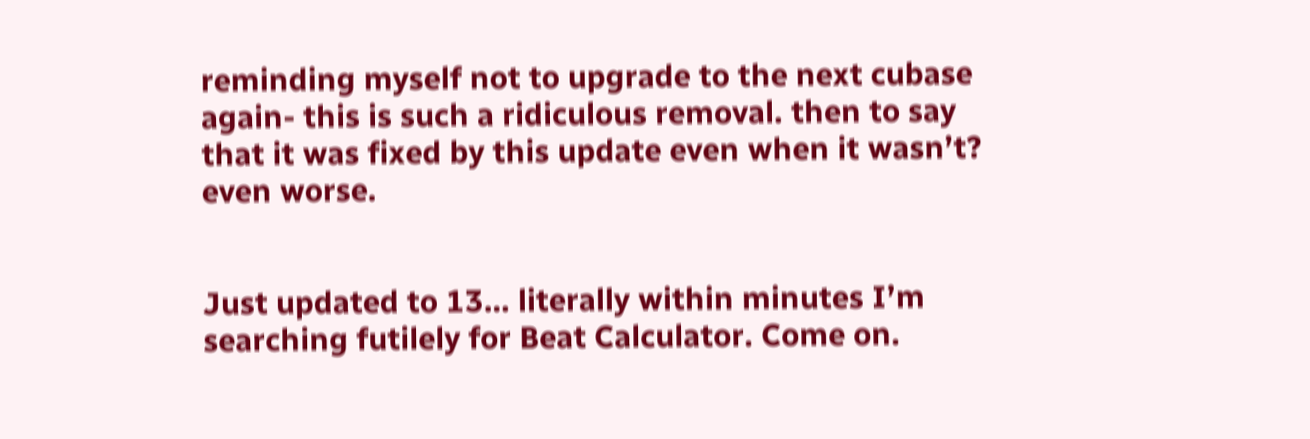reminding myself not to upgrade to the next cubase again- this is such a ridiculous removal. then to say that it was fixed by this update even when it wasn’t? even worse.


Just updated to 13… literally within minutes I’m searching futilely for Beat Calculator. Come on.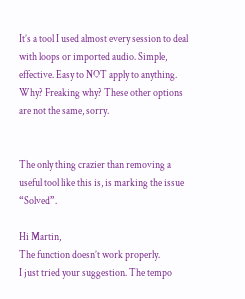It’s a tool I used almost every session to deal with loops or imported audio. Simple, effective. Easy to NOT apply to anything. Why? Freaking why? These other options are not the same, sorry.


The only thing crazier than removing a useful tool like this is, is marking the issue “Solved”.

Hi Martin,
The function doesn’t work properly.
I just tried your suggestion. The tempo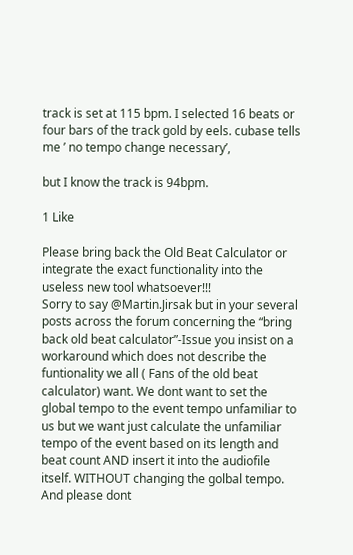track is set at 115 bpm. I selected 16 beats or four bars of the track gold by eels. cubase tells me ’ no tempo change necessary’,

but I know the track is 94bpm.

1 Like

Please bring back the Old Beat Calculator or integrate the exact functionality into the useless new tool whatsoever!!!
Sorry to say @Martin.Jirsak but in your several posts across the forum concerning the “bring back old beat calculator”-Issue you insist on a workaround which does not describe the funtionality we all ( Fans of the old beat calculator) want. We dont want to set the global tempo to the event tempo unfamiliar to us but we want just calculate the unfamiliar tempo of the event based on its length and beat count AND insert it into the audiofile itself. WITHOUT changing the golbal tempo. And please dont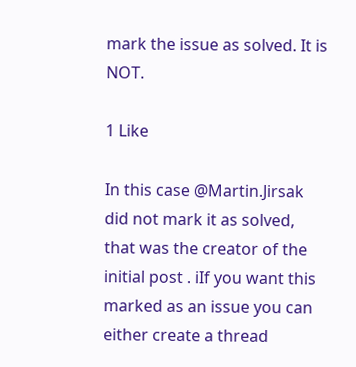mark the issue as solved. It is NOT.

1 Like

In this case @Martin.Jirsak did not mark it as solved, that was the creator of the initial post . iIf you want this marked as an issue you can either create a thread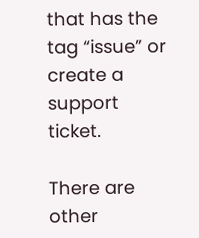that has the tag “issue” or create a support ticket.

There are other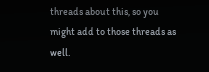threads about this, so you might add to those threads as well.